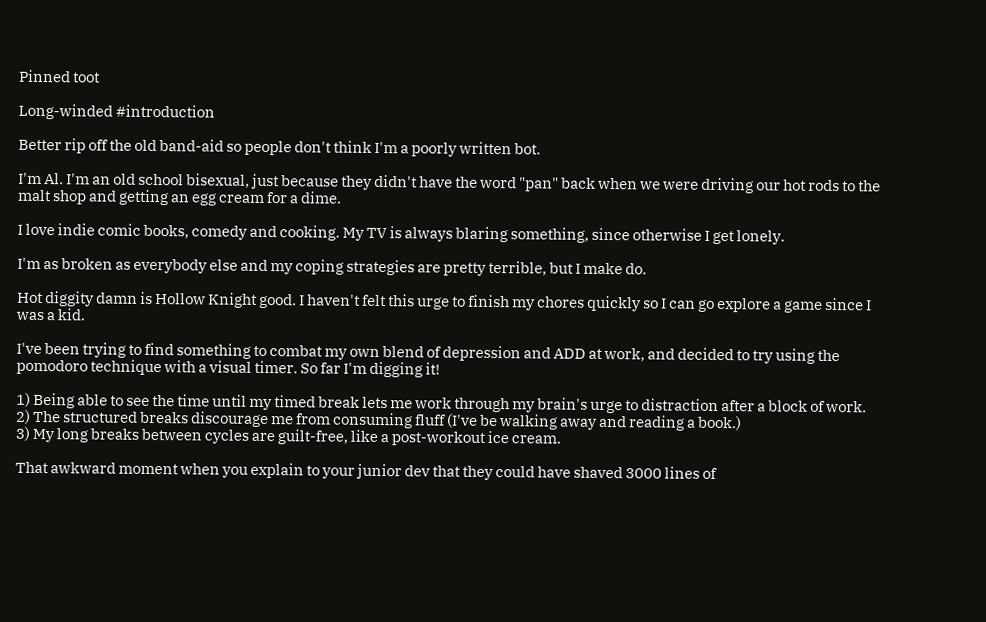Pinned toot

Long-winded #introduction

Better rip off the old band-aid so people don't think I'm a poorly written bot.

I'm Al. I'm an old school bisexual, just because they didn't have the word "pan" back when we were driving our hot rods to the malt shop and getting an egg cream for a dime.

I love indie comic books, comedy and cooking. My TV is always blaring something, since otherwise I get lonely.

I'm as broken as everybody else and my coping strategies are pretty terrible, but I make do.

Hot diggity damn is Hollow Knight good. I haven't felt this urge to finish my chores quickly so I can go explore a game since I was a kid.

I've been trying to find something to combat my own blend of depression and ADD at work, and decided to try using the pomodoro technique with a visual timer. So far I'm digging it!

1) Being able to see the time until my timed break lets me work through my brain's urge to distraction after a block of work.
2) The structured breaks discourage me from consuming fluff (I've be walking away and reading a book.)
3) My long breaks between cycles are guilt-free, like a post-workout ice cream.

That awkward moment when you explain to your junior dev that they could have shaved 3000 lines of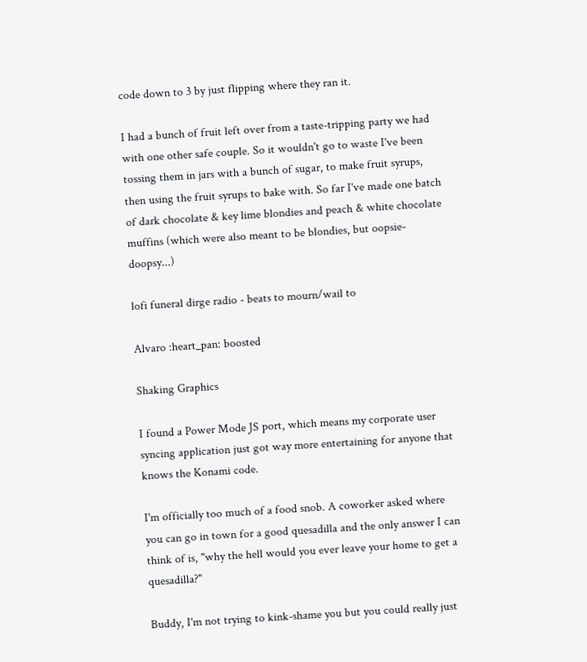code down to 3 by just flipping where they ran it.

I had a bunch of fruit left over from a taste-tripping party we had with one other safe couple. So it wouldn't go to waste I've been tossing them in jars with a bunch of sugar, to make fruit syrups, then using the fruit syrups to bake with. So far I've made one batch of dark chocolate & key lime blondies and peach & white chocolate muffins (which were also meant to be blondies, but oopsie-doopsy...)

lofi funeral dirge radio - beats to mourn/wail to

Alvaro :heart_pan: boosted

Shaking Graphics

I found a Power Mode JS port, which means my corporate user syncing application just got way more entertaining for anyone that knows the Konami code.

I'm officially too much of a food snob. A coworker asked where you can go in town for a good quesadilla and the only answer I can think of is, "why the hell would you ever leave your home to get a quesadilla?"

Buddy, I'm not trying to kink-shame you but you could really just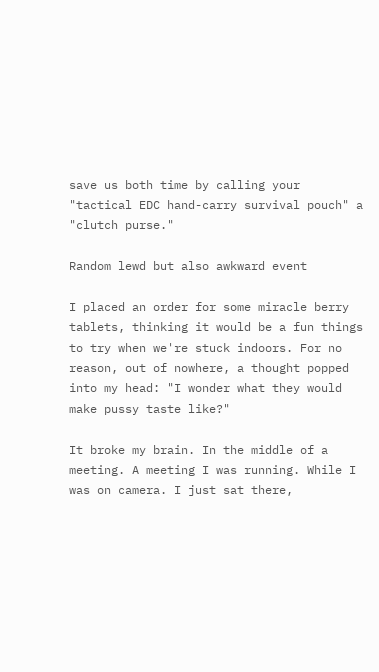save us both time by calling your "tactical EDC hand-carry survival pouch" a "clutch purse."

Random lewd but also awkward event

I placed an order for some miracle berry tablets, thinking it would be a fun things to try when we're stuck indoors. For no reason, out of nowhere, a thought popped into my head: "I wonder what they would make pussy taste like?"

It broke my brain. In the middle of a meeting. A meeting I was running. While I was on camera. I just sat there,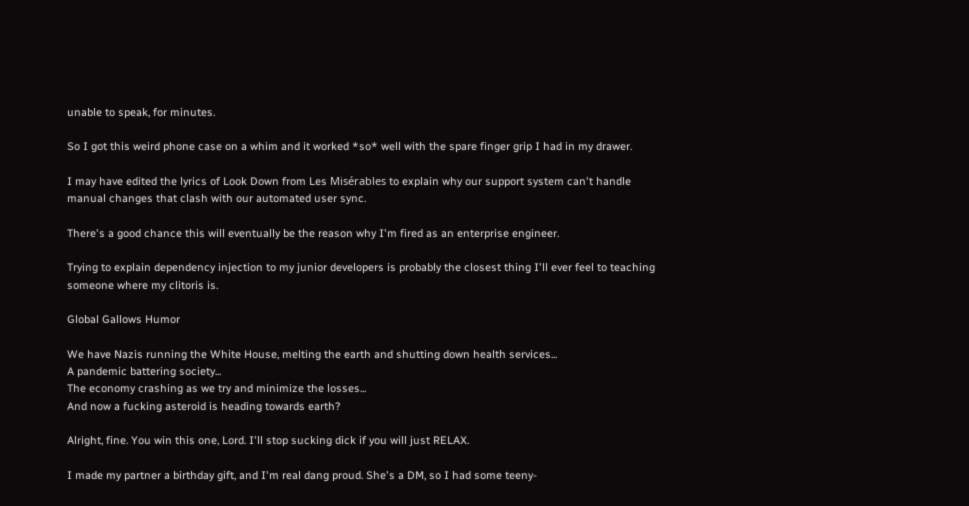unable to speak, for minutes.

So I got this weird phone case on a whim and it worked *so* well with the spare finger grip I had in my drawer.

I may have edited the lyrics of Look Down from Les Misérables to explain why our support system can't handle manual changes that clash with our automated user sync.

There's a good chance this will eventually be the reason why I'm fired as an enterprise engineer.

Trying to explain dependency injection to my junior developers is probably the closest thing I'll ever feel to teaching someone where my clitoris is.

Global Gallows Humor

We have Nazis running the White House, melting the earth and shutting down health services...
A pandemic battering society...
The economy crashing as we try and minimize the losses...
And now a fucking asteroid is heading towards earth?

Alright, fine. You win this one, Lord. I'll stop sucking dick if you will just RELAX.

I made my partner a birthday gift, and I'm real dang proud. She's a DM, so I had some teeny-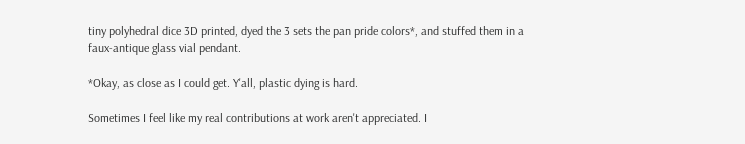tiny polyhedral dice 3D printed, dyed the 3 sets the pan pride colors*, and stuffed them in a faux-antique glass vial pendant.

*Okay, as close as I could get. Y'all, plastic dying is hard.

Sometimes I feel like my real contributions at work aren't appreciated. I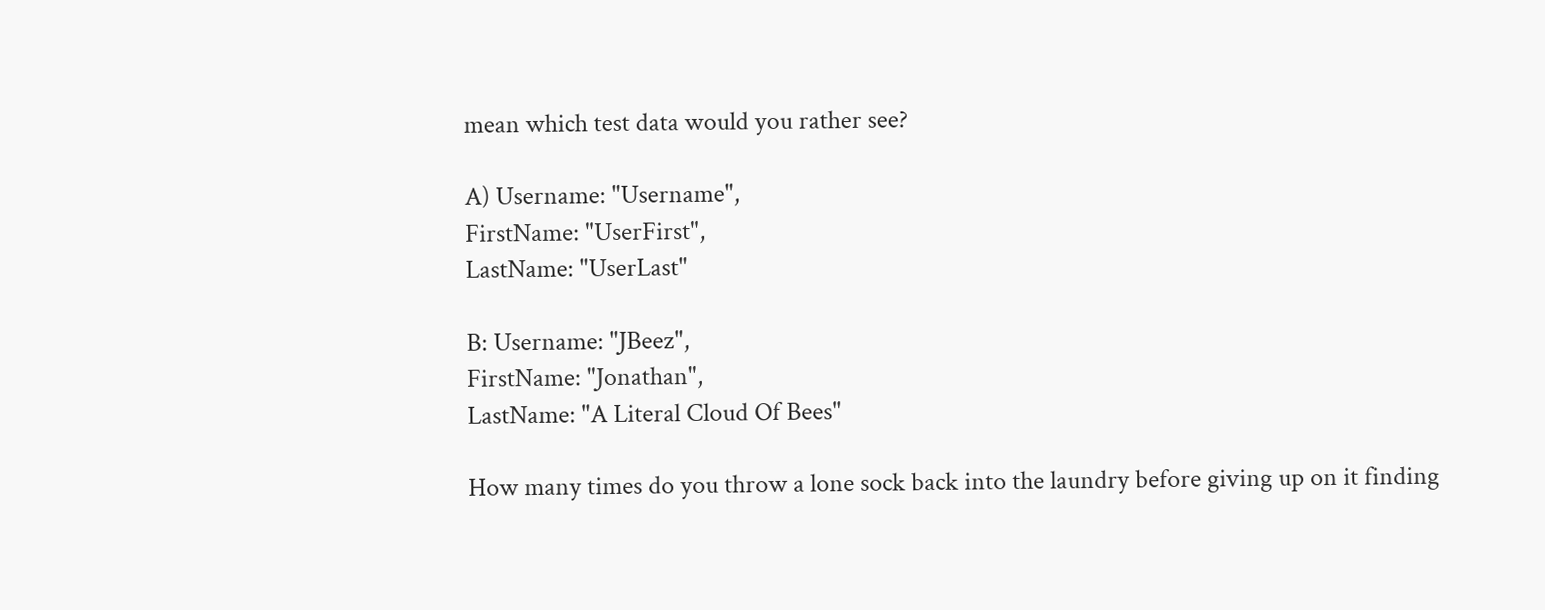mean which test data would you rather see?

A) Username: "Username",
FirstName: "UserFirst",
LastName: "UserLast"

B: Username: "JBeez",
FirstName: "Jonathan",
LastName: "A Literal Cloud Of Bees"

How many times do you throw a lone sock back into the laundry before giving up on it finding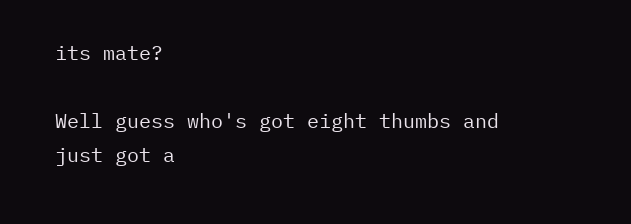its mate?

Well guess who's got eight thumbs and just got a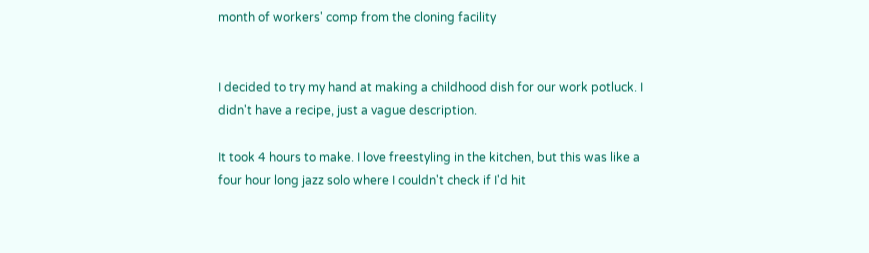month of workers' comp from the cloning facility


I decided to try my hand at making a childhood dish for our work potluck. I didn't have a recipe, just a vague description.

It took 4 hours to make. I love freestyling in the kitchen, but this was like a four hour long jazz solo where I couldn't check if I'd hit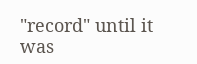"record" until it was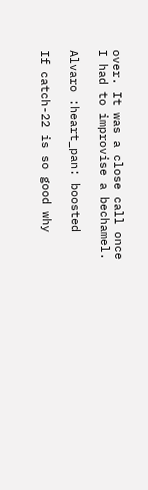over. It was a close call once I had to improvise a bechamel.

Alvaro :heart_pan: boosted

If catch-22 is so good why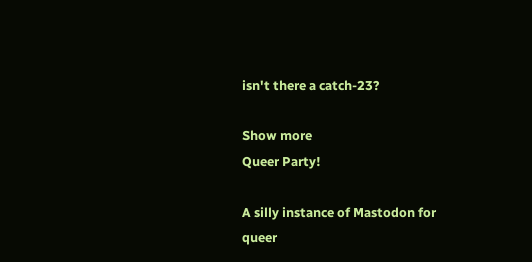isn't there a catch-23?

Show more
Queer Party!

A silly instance of Mastodon for queer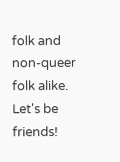folk and non-queer folk alike. Let's be friends!